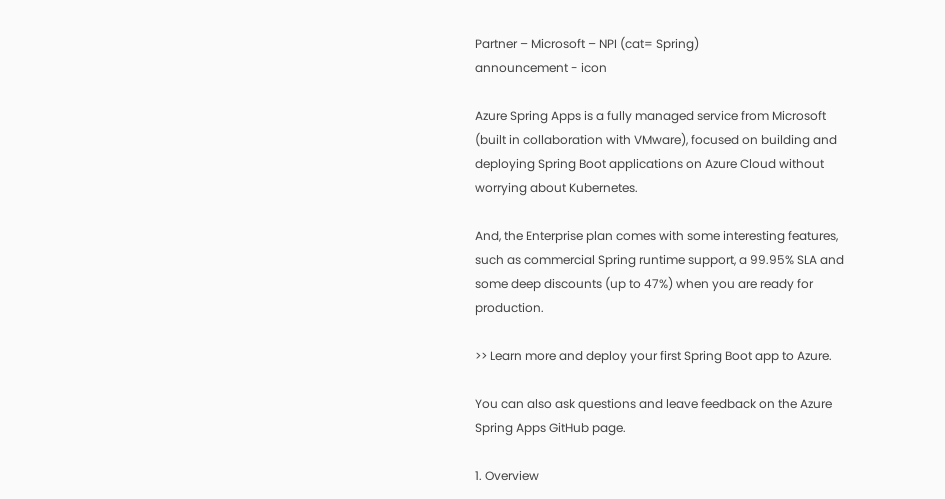Partner – Microsoft – NPI (cat= Spring)
announcement - icon

Azure Spring Apps is a fully managed service from Microsoft (built in collaboration with VMware), focused on building and deploying Spring Boot applications on Azure Cloud without worrying about Kubernetes.

And, the Enterprise plan comes with some interesting features, such as commercial Spring runtime support, a 99.95% SLA and some deep discounts (up to 47%) when you are ready for production.

>> Learn more and deploy your first Spring Boot app to Azure.

You can also ask questions and leave feedback on the Azure Spring Apps GitHub page.

1. Overview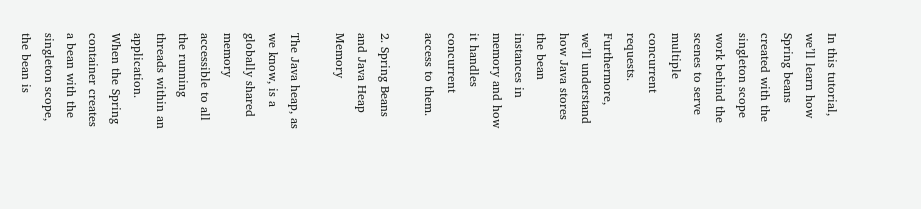In this tutorial, we’ll learn how Spring beans created with the singleton scope work behind the scenes to serve multiple concurrent requests. Furthermore, we’ll understand how Java stores the bean instances in memory and how it handles concurrent access to them.

2. Spring Beans and Java Heap Memory

The Java heap, as we know, is a globally shared memory accessible to all the running threads within an application. When the Spring container creates a bean with the singleton scope, the bean is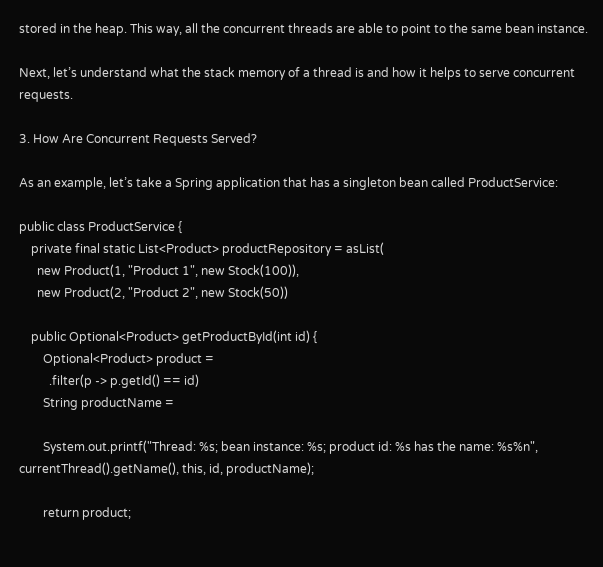stored in the heap. This way, all the concurrent threads are able to point to the same bean instance.

Next, let’s understand what the stack memory of a thread is and how it helps to serve concurrent requests.

3. How Are Concurrent Requests Served?

As an example, let’s take a Spring application that has a singleton bean called ProductService:

public class ProductService {
    private final static List<Product> productRepository = asList(
      new Product(1, "Product 1", new Stock(100)),
      new Product(2, "Product 2", new Stock(50))

    public Optional<Product> getProductById(int id) {
        Optional<Product> product =
          .filter(p -> p.getId() == id)
        String productName =

        System.out.printf("Thread: %s; bean instance: %s; product id: %s has the name: %s%n", currentThread().getName(), this, id, productName);

        return product;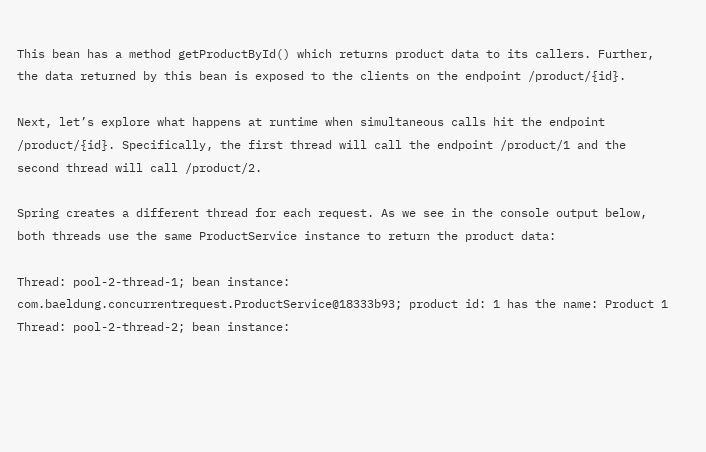This bean has a method getProductById() which returns product data to its callers. Further, the data returned by this bean is exposed to the clients on the endpoint /product/{id}.

Next, let’s explore what happens at runtime when simultaneous calls hit the endpoint /product/{id}. Specifically, the first thread will call the endpoint /product/1 and the second thread will call /product/2.

Spring creates a different thread for each request. As we see in the console output below, both threads use the same ProductService instance to return the product data:

Thread: pool-2-thread-1; bean instance: com.baeldung.concurrentrequest.ProductService@18333b93; product id: 1 has the name: Product 1
Thread: pool-2-thread-2; bean instance: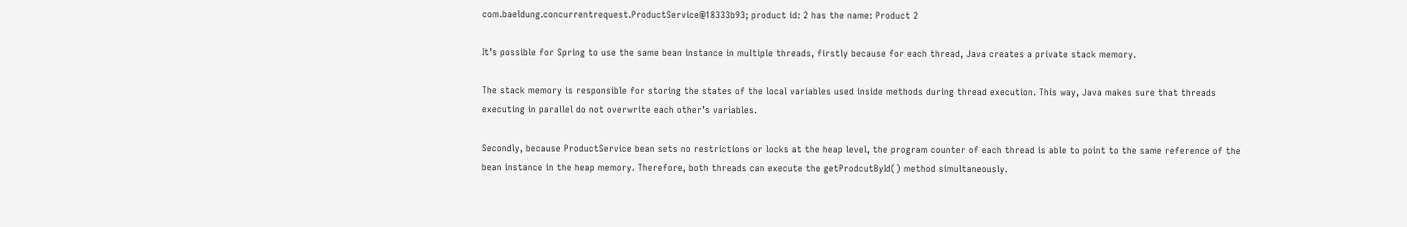com.baeldung.concurrentrequest.ProductService@18333b93; product id: 2 has the name: Product 2

It’s possible for Spring to use the same bean instance in multiple threads, firstly because for each thread, Java creates a private stack memory.

The stack memory is responsible for storing the states of the local variables used inside methods during thread execution. This way, Java makes sure that threads executing in parallel do not overwrite each other’s variables.

Secondly, because ProductService bean sets no restrictions or locks at the heap level, the program counter of each thread is able to point to the same reference of the bean instance in the heap memory. Therefore, both threads can execute the getProdcutById() method simultaneously.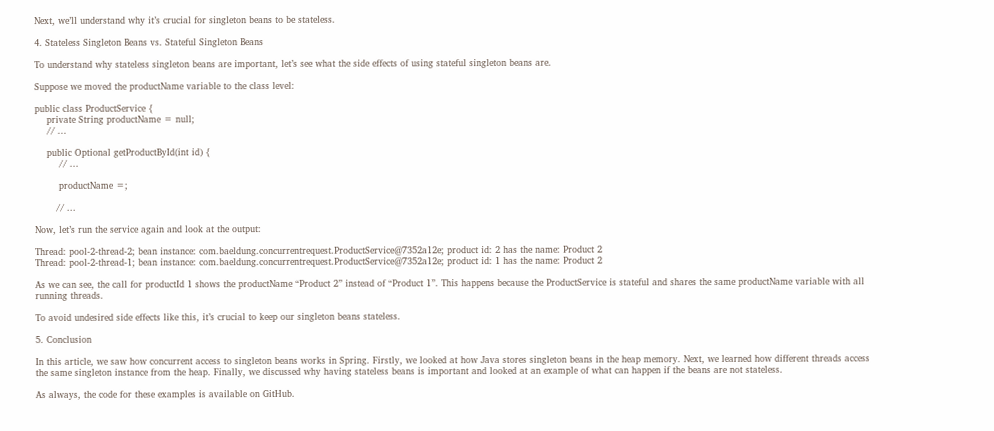Next, we’ll understand why it’s crucial for singleton beans to be stateless.

4. Stateless Singleton Beans vs. Stateful Singleton Beans

To understand why stateless singleton beans are important, let’s see what the side effects of using stateful singleton beans are.

Suppose we moved the productName variable to the class level:

public class ProductService {
    private String productName = null;
    // ...

    public Optional getProductById(int id) {
        // ...

        productName =;

       // ...

Now, let’s run the service again and look at the output:

Thread: pool-2-thread-2; bean instance: com.baeldung.concurrentrequest.ProductService@7352a12e; product id: 2 has the name: Product 2
Thread: pool-2-thread-1; bean instance: com.baeldung.concurrentrequest.ProductService@7352a12e; product id: 1 has the name: Product 2

As we can see, the call for productId 1 shows the productName “Product 2” instead of “Product 1”. This happens because the ProductService is stateful and shares the same productName variable with all running threads.

To avoid undesired side effects like this, it’s crucial to keep our singleton beans stateless.

5. Conclusion

In this article, we saw how concurrent access to singleton beans works in Spring. Firstly, we looked at how Java stores singleton beans in the heap memory. Next, we learned how different threads access the same singleton instance from the heap. Finally, we discussed why having stateless beans is important and looked at an example of what can happen if the beans are not stateless.

As always, the code for these examples is available on GitHub.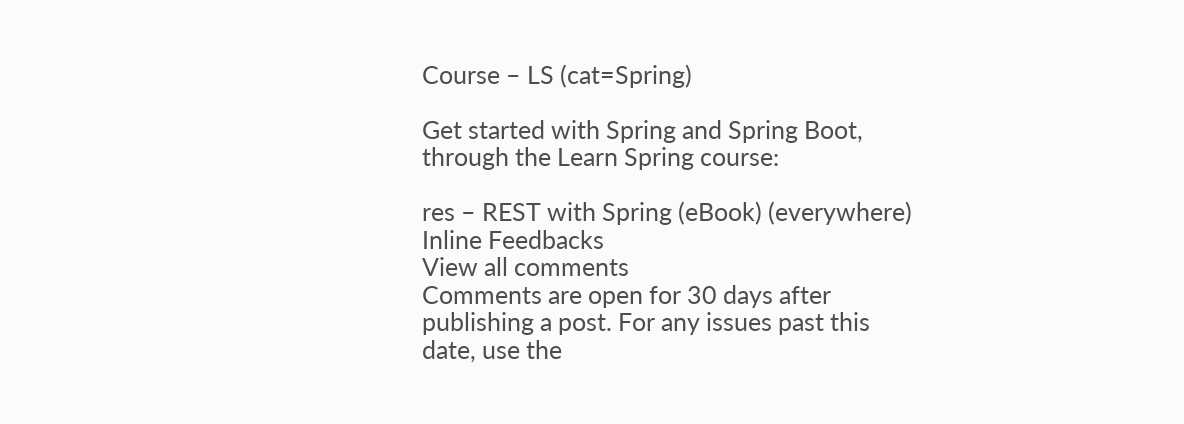Course – LS (cat=Spring)

Get started with Spring and Spring Boot, through the Learn Spring course:

res – REST with Spring (eBook) (everywhere)
Inline Feedbacks
View all comments
Comments are open for 30 days after publishing a post. For any issues past this date, use the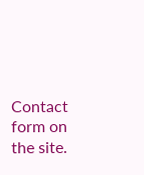Contact form on the site.